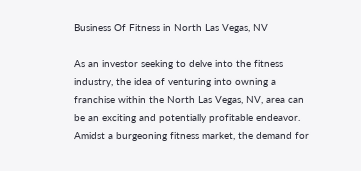Business Of Fitness in North Las Vegas, NV

As an investor seeking to delve into the fitness industry, the idea of venturing into owning a franchise within the North Las Vegas, NV, area can be an exciting and potentially profitable endeavor. Amidst a burgeoning fitness market, the demand for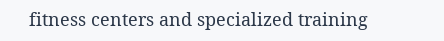fitness centers and specialized training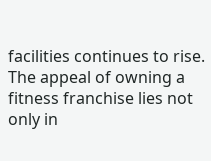facilities continues to rise. The appeal of owning a fitness franchise lies not only in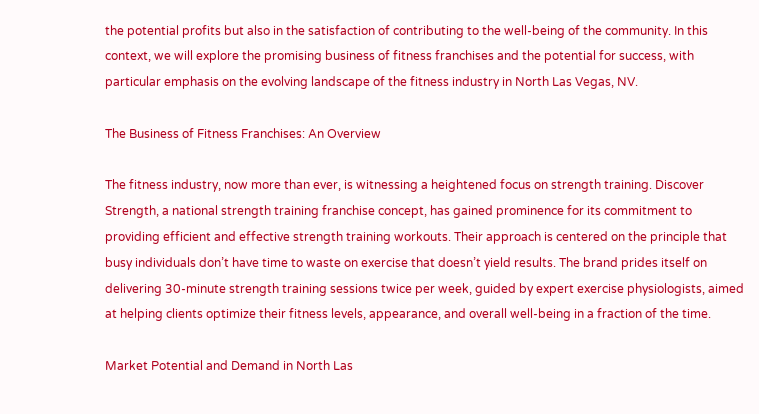the potential profits but also in the satisfaction of contributing to the well-being of the community. In this context, we will explore the promising business of fitness franchises and the potential for success, with particular emphasis on the evolving landscape of the fitness industry in North Las Vegas, NV.

The Business of Fitness Franchises: An Overview

The fitness industry, now more than ever, is witnessing a heightened focus on strength training. Discover Strength, a national strength training franchise concept, has gained prominence for its commitment to providing efficient and effective strength training workouts. Their approach is centered on the principle that busy individuals don’t have time to waste on exercise that doesn’t yield results. The brand prides itself on delivering 30-minute strength training sessions twice per week, guided by expert exercise physiologists, aimed at helping clients optimize their fitness levels, appearance, and overall well-being in a fraction of the time.

Market Potential and Demand in North Las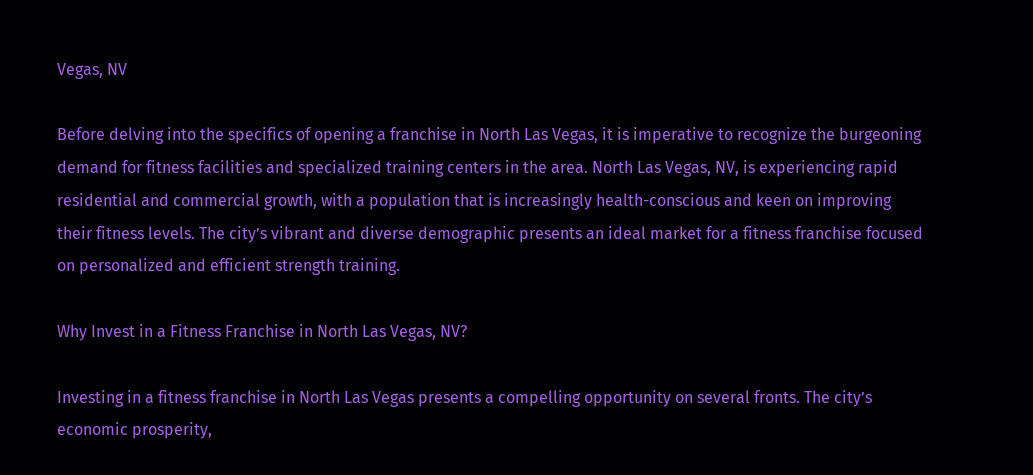Vegas, NV

Before delving into the specifics of opening a franchise in North Las Vegas, it is imperative to recognize the burgeoning demand for fitness facilities and specialized training centers in the area. North Las Vegas, NV, is experiencing rapid residential and commercial growth, with a population that is increasingly health-conscious and keen on improving their fitness levels. The city’s vibrant and diverse demographic presents an ideal market for a fitness franchise focused on personalized and efficient strength training.

Why Invest in a Fitness Franchise in North Las Vegas, NV?

Investing in a fitness franchise in North Las Vegas presents a compelling opportunity on several fronts. The city’s economic prosperity,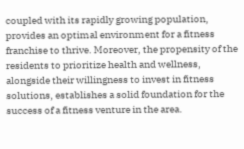coupled with its rapidly growing population, provides an optimal environment for a fitness franchise to thrive. Moreover, the propensity of the residents to prioritize health and wellness, alongside their willingness to invest in fitness solutions, establishes a solid foundation for the success of a fitness venture in the area.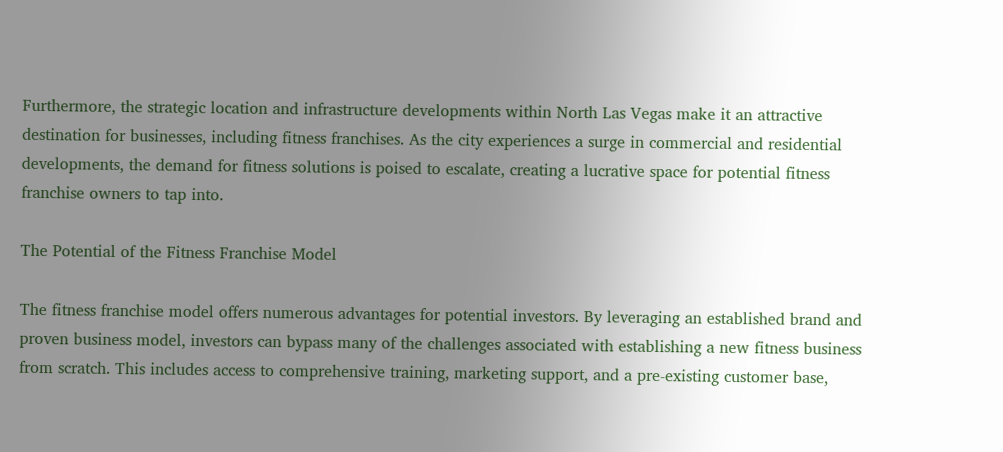Furthermore, the strategic location and infrastructure developments within North Las Vegas make it an attractive destination for businesses, including fitness franchises. As the city experiences a surge in commercial and residential developments, the demand for fitness solutions is poised to escalate, creating a lucrative space for potential fitness franchise owners to tap into.

The Potential of the Fitness Franchise Model

The fitness franchise model offers numerous advantages for potential investors. By leveraging an established brand and proven business model, investors can bypass many of the challenges associated with establishing a new fitness business from scratch. This includes access to comprehensive training, marketing support, and a pre-existing customer base,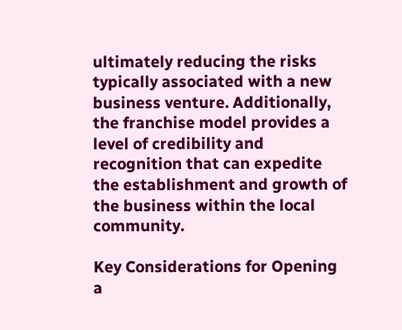ultimately reducing the risks typically associated with a new business venture. Additionally, the franchise model provides a level of credibility and recognition that can expedite the establishment and growth of the business within the local community.

Key Considerations for Opening a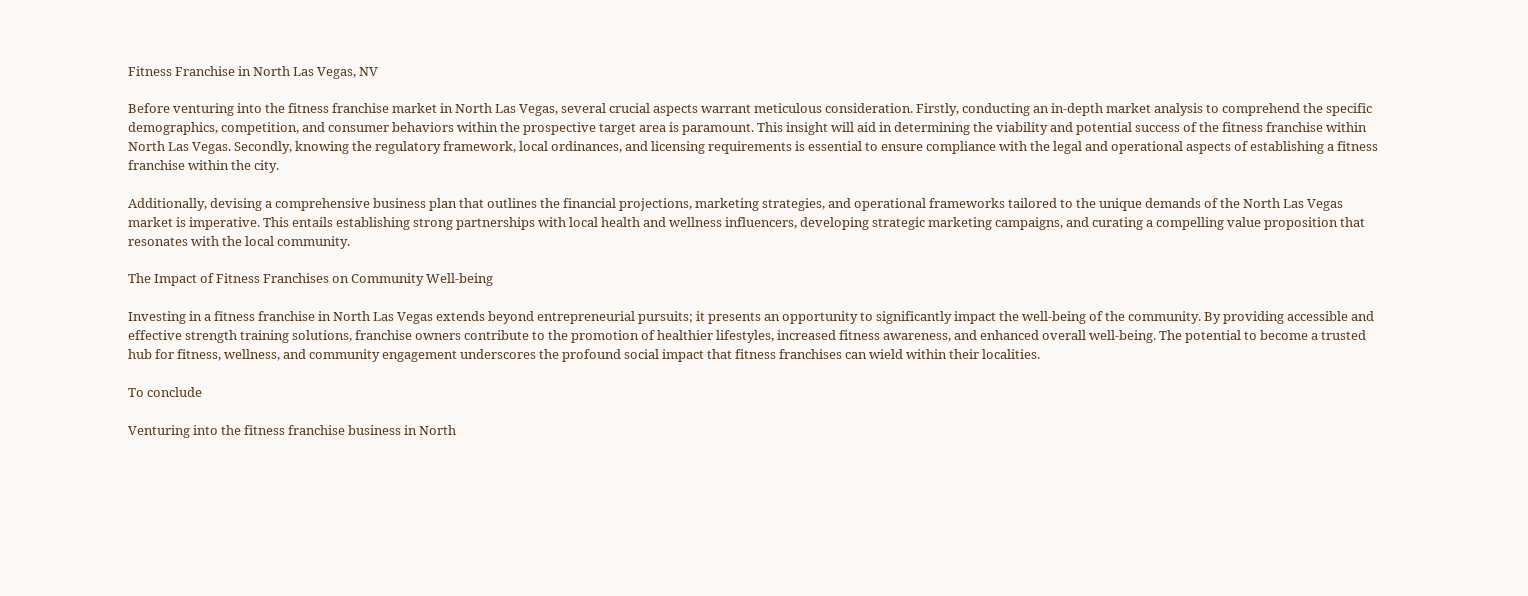Fitness Franchise in North Las Vegas, NV

Before venturing into the fitness franchise market in North Las Vegas, several crucial aspects warrant meticulous consideration. Firstly, conducting an in-depth market analysis to comprehend the specific demographics, competition, and consumer behaviors within the prospective target area is paramount. This insight will aid in determining the viability and potential success of the fitness franchise within North Las Vegas. Secondly, knowing the regulatory framework, local ordinances, and licensing requirements is essential to ensure compliance with the legal and operational aspects of establishing a fitness franchise within the city.

Additionally, devising a comprehensive business plan that outlines the financial projections, marketing strategies, and operational frameworks tailored to the unique demands of the North Las Vegas market is imperative. This entails establishing strong partnerships with local health and wellness influencers, developing strategic marketing campaigns, and curating a compelling value proposition that resonates with the local community.

The Impact of Fitness Franchises on Community Well-being

Investing in a fitness franchise in North Las Vegas extends beyond entrepreneurial pursuits; it presents an opportunity to significantly impact the well-being of the community. By providing accessible and effective strength training solutions, franchise owners contribute to the promotion of healthier lifestyles, increased fitness awareness, and enhanced overall well-being. The potential to become a trusted hub for fitness, wellness, and community engagement underscores the profound social impact that fitness franchises can wield within their localities.

To conclude

Venturing into the fitness franchise business in North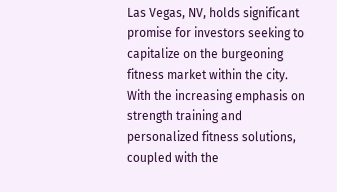Las Vegas, NV, holds significant promise for investors seeking to capitalize on the burgeoning fitness market within the city. With the increasing emphasis on strength training and personalized fitness solutions, coupled with the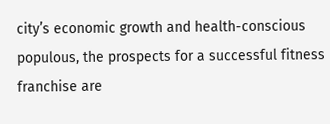city’s economic growth and health-conscious populous, the prospects for a successful fitness franchise are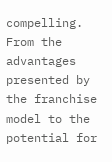compelling. From the advantages presented by the franchise model to the potential for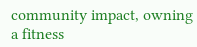community impact, owning a fitness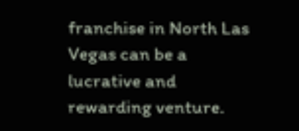franchise in North Las Vegas can be a lucrative and rewarding venture.